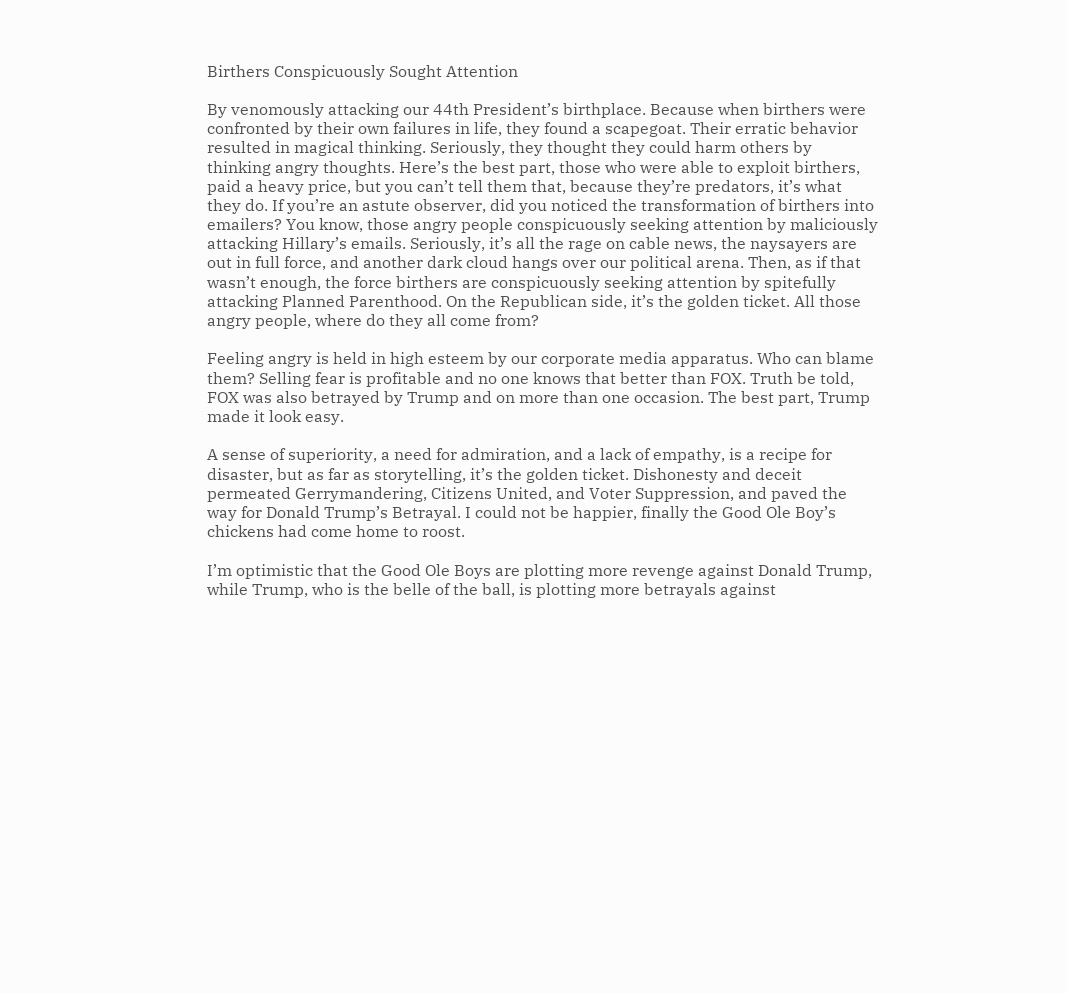Birthers Conspicuously Sought Attention

By venomously attacking our 44th President’s birthplace. Because when birthers were confronted by their own failures in life, they found a scapegoat. Their erratic behavior resulted in magical thinking. Seriously, they thought they could harm others by thinking angry thoughts. Here’s the best part, those who were able to exploit birthers, paid a heavy price, but you can’t tell them that, because they’re predators, it’s what they do. If you’re an astute observer, did you noticed the transformation of birthers into emailers? You know, those angry people conspicuously seeking attention by maliciously attacking Hillary’s emails. Seriously, it’s all the rage on cable news, the naysayers are out in full force, and another dark cloud hangs over our political arena. Then, as if that wasn’t enough, the force birthers are conspicuously seeking attention by spitefully attacking Planned Parenthood. On the Republican side, it’s the golden ticket. All those angry people, where do they all come from?

Feeling angry is held in high esteem by our corporate media apparatus. Who can blame them? Selling fear is profitable and no one knows that better than FOX. Truth be told, FOX was also betrayed by Trump and on more than one occasion. The best part, Trump made it look easy.

A sense of superiority, a need for admiration, and a lack of empathy, is a recipe for disaster, but as far as storytelling, it’s the golden ticket. Dishonesty and deceit permeated Gerrymandering, Citizens United, and Voter Suppression, and paved the way for Donald Trump’s Betrayal. I could not be happier, finally the Good Ole Boy’s chickens had come home to roost.

I’m optimistic that the Good Ole Boys are plotting more revenge against Donald Trump, while Trump, who is the belle of the ball, is plotting more betrayals against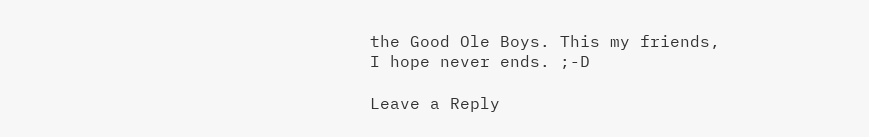the Good Ole Boys. This my friends, I hope never ends. ;-D

Leave a Reply